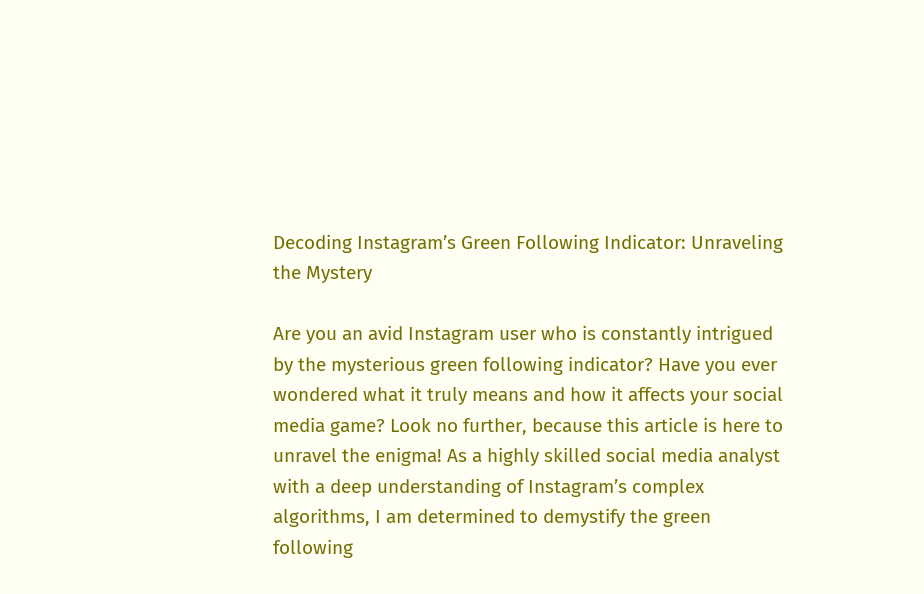Decoding Instagram’s Green Following Indicator: Unraveling the Mystery

Are you an avid Instagram user who is constantly intrigued by the mysterious green following indicator? Have you ever wondered what it truly means and how it affects your social media game? Look no further, because this article is here to unravel the enigma! As a highly skilled social media analyst with a deep understanding of Instagram’s complex algorithms, I am determined to demystify the green following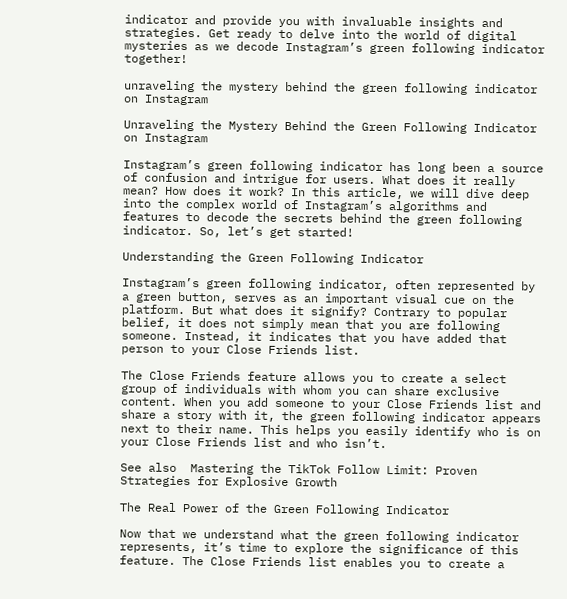indicator and provide you with invaluable insights and strategies. Get ready to delve into the world of digital mysteries as we decode Instagram’s green following indicator together!

unraveling the mystery behind the green following indicator on Instagram

Unraveling the Mystery Behind the Green Following Indicator on Instagram

Instagram’s green following indicator has long been a source of confusion and intrigue for users. What does it really mean? How does it work? In this article, we will dive deep into the complex world of Instagram’s algorithms and features to decode the secrets behind the green following indicator. So, let’s get started!

Understanding the Green Following Indicator

Instagram’s green following indicator, often represented by a green button, serves as an important visual cue on the platform. But what does it signify? Contrary to popular belief, it does not simply mean that you are following someone. Instead, it indicates that you have added that person to your Close Friends list.

The Close Friends feature allows you to create a select group of individuals with whom you can share exclusive content. When you add someone to your Close Friends list and share a story with it, the green following indicator appears next to their name. This helps you easily identify who is on your Close Friends list and who isn’t.

See also  Mastering the TikTok Follow Limit: Proven Strategies for Explosive Growth

The Real Power of the Green Following Indicator

Now that we understand what the green following indicator represents, it’s time to explore the significance of this feature. The Close Friends list enables you to create a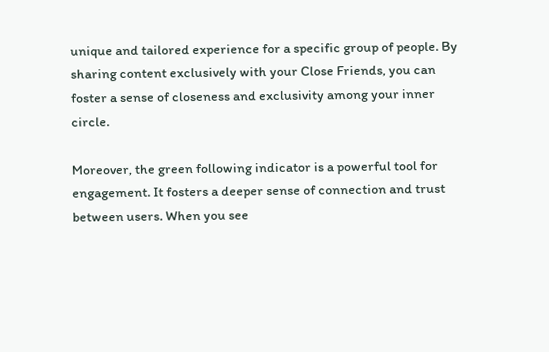unique and tailored experience for a specific group of people. By sharing content exclusively with your Close Friends, you can foster a sense of closeness and exclusivity among your inner circle.

Moreover, the green following indicator is a powerful tool for engagement. It fosters a deeper sense of connection and trust between users. When you see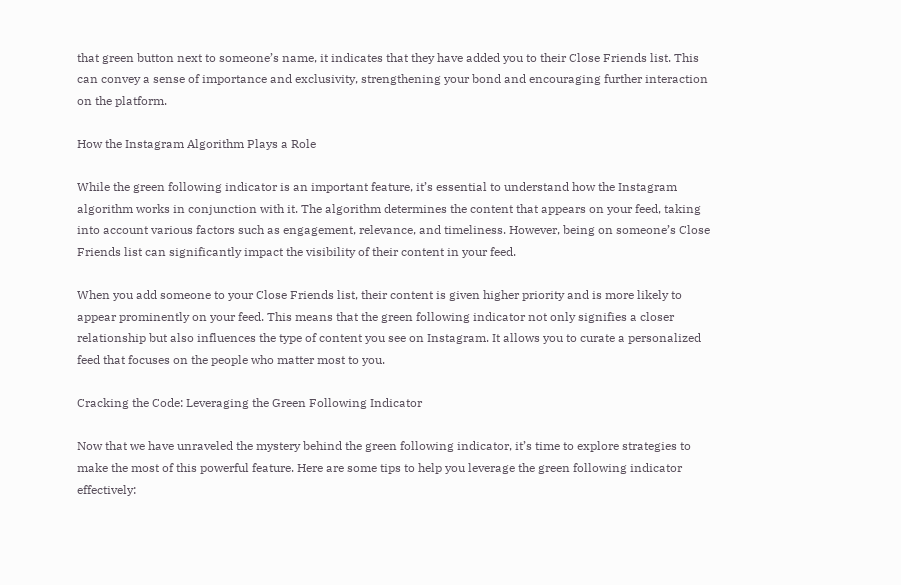that green button next to someone’s name, it indicates that they have added you to their Close Friends list. This can convey a sense of importance and exclusivity, strengthening your bond and encouraging further interaction on the platform.

How the Instagram Algorithm Plays a Role

While the green following indicator is an important feature, it’s essential to understand how the Instagram algorithm works in conjunction with it. The algorithm determines the content that appears on your feed, taking into account various factors such as engagement, relevance, and timeliness. However, being on someone’s Close Friends list can significantly impact the visibility of their content in your feed.

When you add someone to your Close Friends list, their content is given higher priority and is more likely to appear prominently on your feed. This means that the green following indicator not only signifies a closer relationship but also influences the type of content you see on Instagram. It allows you to curate a personalized feed that focuses on the people who matter most to you.

Cracking the Code: Leveraging the Green Following Indicator

Now that we have unraveled the mystery behind the green following indicator, it’s time to explore strategies to make the most of this powerful feature. Here are some tips to help you leverage the green following indicator effectively: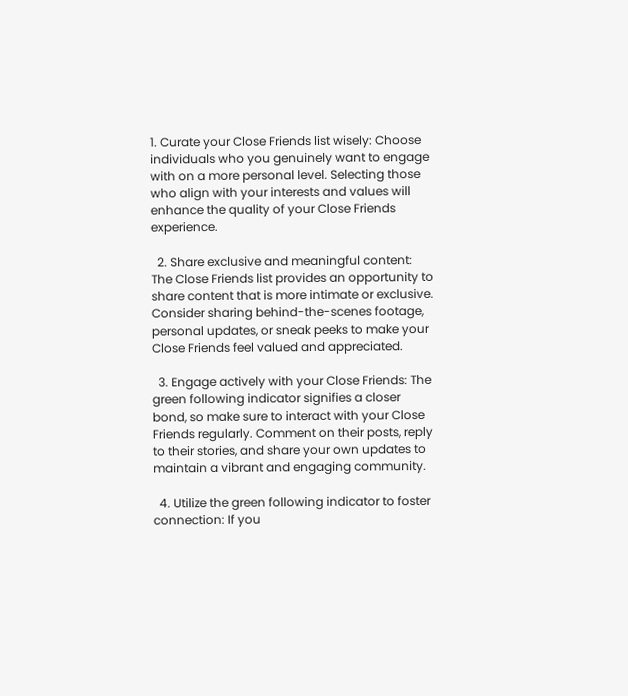1. Curate your Close Friends list wisely: Choose individuals who you genuinely want to engage with on a more personal level. Selecting those who align with your interests and values will enhance the quality of your Close Friends experience.

  2. Share exclusive and meaningful content: The Close Friends list provides an opportunity to share content that is more intimate or exclusive. Consider sharing behind-the-scenes footage, personal updates, or sneak peeks to make your Close Friends feel valued and appreciated.

  3. Engage actively with your Close Friends: The green following indicator signifies a closer bond, so make sure to interact with your Close Friends regularly. Comment on their posts, reply to their stories, and share your own updates to maintain a vibrant and engaging community.

  4. Utilize the green following indicator to foster connection: If you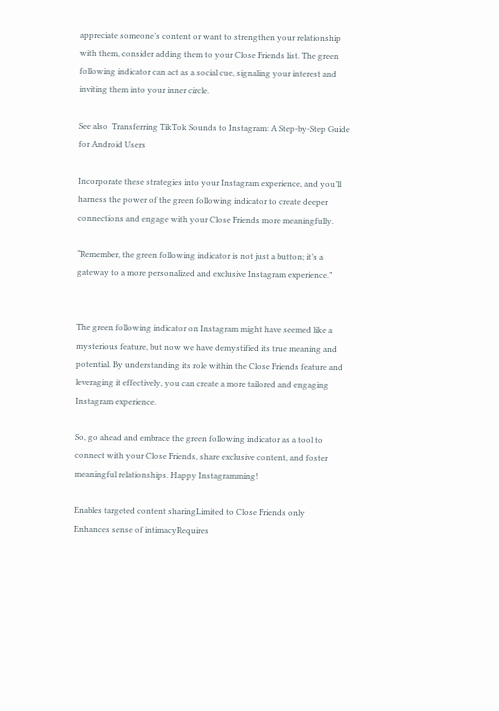appreciate someone’s content or want to strengthen your relationship with them, consider adding them to your Close Friends list. The green following indicator can act as a social cue, signaling your interest and inviting them into your inner circle.

See also  Transferring TikTok Sounds to Instagram: A Step-by-Step Guide for Android Users

Incorporate these strategies into your Instagram experience, and you’ll harness the power of the green following indicator to create deeper connections and engage with your Close Friends more meaningfully.

“Remember, the green following indicator is not just a button; it’s a gateway to a more personalized and exclusive Instagram experience.”


The green following indicator on Instagram might have seemed like a mysterious feature, but now we have demystified its true meaning and potential. By understanding its role within the Close Friends feature and leveraging it effectively, you can create a more tailored and engaging Instagram experience.

So, go ahead and embrace the green following indicator as a tool to connect with your Close Friends, share exclusive content, and foster meaningful relationships. Happy Instagramming!

Enables targeted content sharingLimited to Close Friends only
Enhances sense of intimacyRequires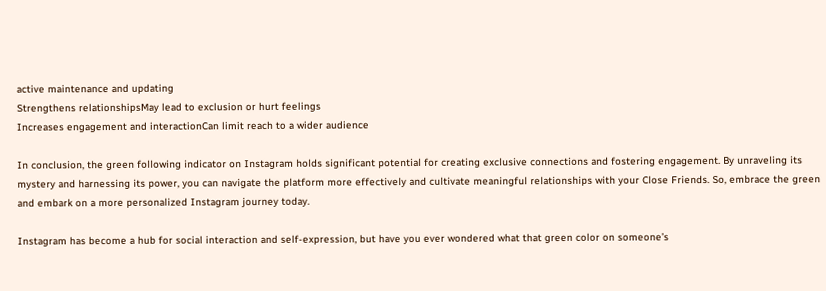active maintenance and updating
Strengthens relationshipsMay lead to exclusion or hurt feelings
Increases engagement and interactionCan limit reach to a wider audience

In conclusion, the green following indicator on Instagram holds significant potential for creating exclusive connections and fostering engagement. By unraveling its mystery and harnessing its power, you can navigate the platform more effectively and cultivate meaningful relationships with your Close Friends. So, embrace the green and embark on a more personalized Instagram journey today.

Instagram has become a hub for social interaction and self-expression, but have you ever wondered what that green color on someone’s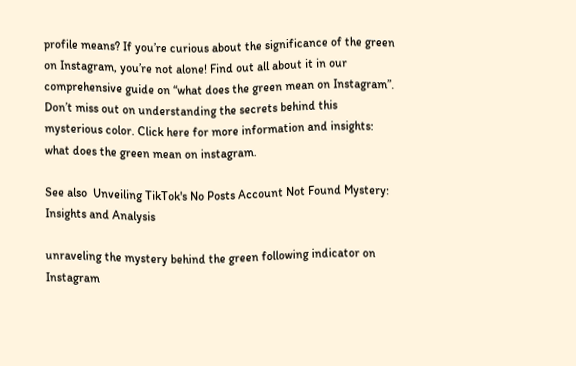profile means? If you’re curious about the significance of the green on Instagram, you’re not alone! Find out all about it in our comprehensive guide on “what does the green mean on Instagram”. Don’t miss out on understanding the secrets behind this mysterious color. Click here for more information and insights: what does the green mean on instagram.

See also  Unveiling TikTok's No Posts Account Not Found Mystery: Insights and Analysis

unraveling the mystery behind the green following indicator on Instagram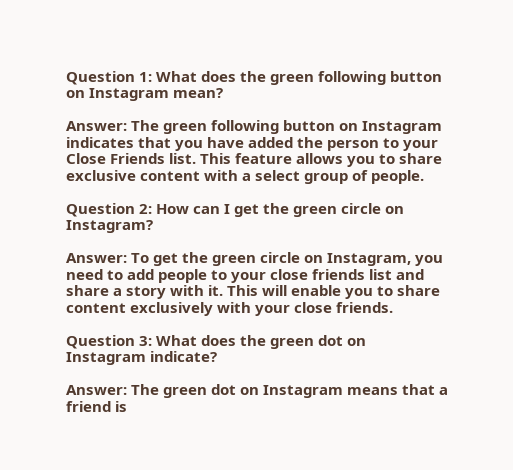Question 1: What does the green following button on Instagram mean?

Answer: The green following button on Instagram indicates that you have added the person to your Close Friends list. This feature allows you to share exclusive content with a select group of people.

Question 2: How can I get the green circle on Instagram?

Answer: To get the green circle on Instagram, you need to add people to your close friends list and share a story with it. This will enable you to share content exclusively with your close friends.

Question 3: What does the green dot on Instagram indicate?

Answer: The green dot on Instagram means that a friend is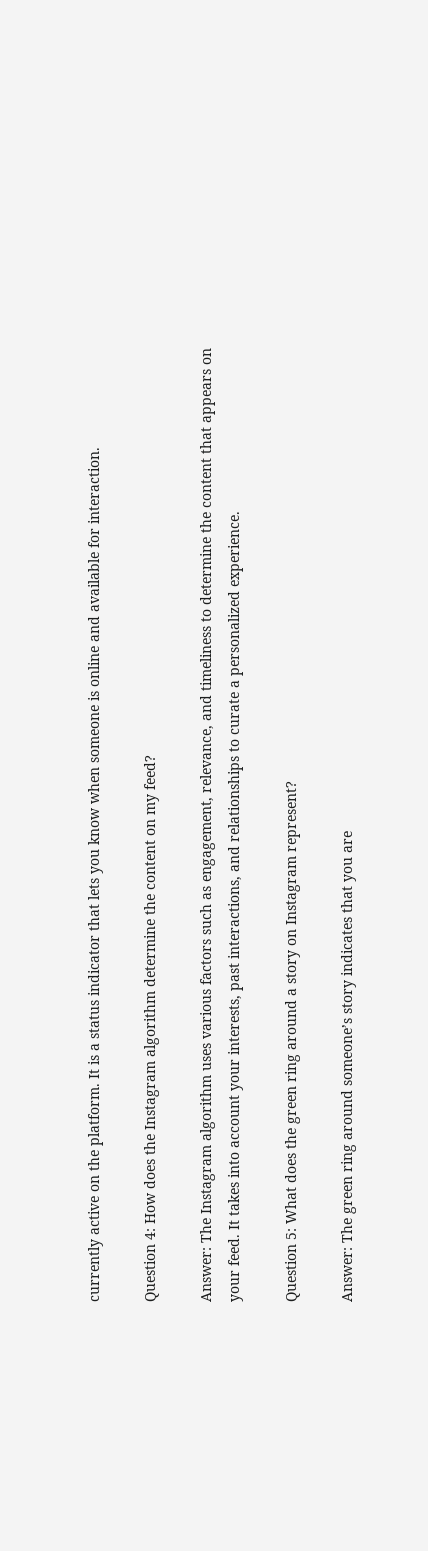currently active on the platform. It is a status indicator that lets you know when someone is online and available for interaction.

Question 4: How does the Instagram algorithm determine the content on my feed?

Answer: The Instagram algorithm uses various factors such as engagement, relevance, and timeliness to determine the content that appears on your feed. It takes into account your interests, past interactions, and relationships to curate a personalized experience.

Question 5: What does the green ring around a story on Instagram represent?

Answer: The green ring around someone’s story indicates that you are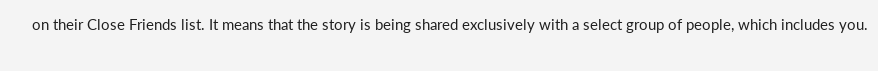on their Close Friends list. It means that the story is being shared exclusively with a select group of people, which includes you.